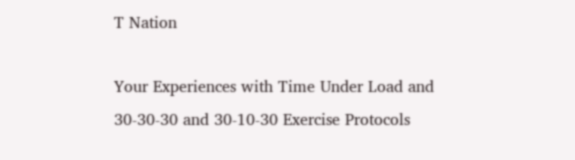T Nation

Your Experiences with Time Under Load and 30-30-30 and 30-10-30 Exercise Protocols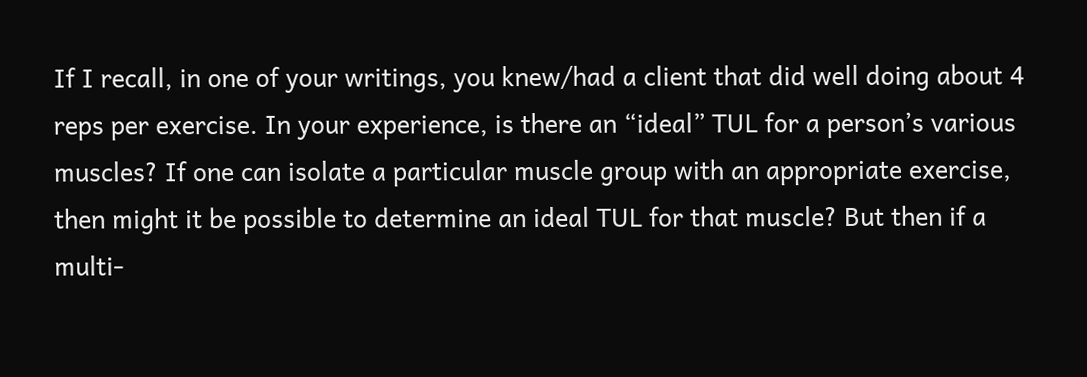If I recall, in one of your writings, you knew/had a client that did well doing about 4 reps per exercise. In your experience, is there an “ideal” TUL for a person’s various muscles? If one can isolate a particular muscle group with an appropriate exercise, then might it be possible to determine an ideal TUL for that muscle? But then if a multi-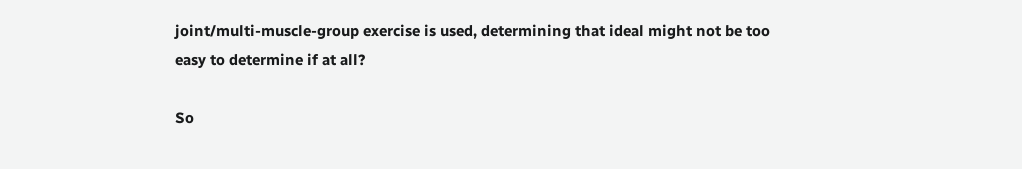joint/multi-muscle-group exercise is used, determining that ideal might not be too easy to determine if at all?

So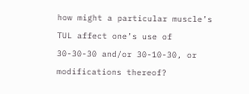how might a particular muscle’s TUL affect one’s use of 30-30-30 and/or 30-10-30, or modifications thereof?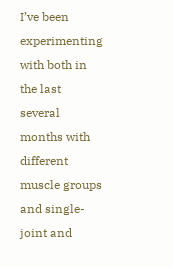I’ve been experimenting with both in the last several months with different muscle groups and single-joint and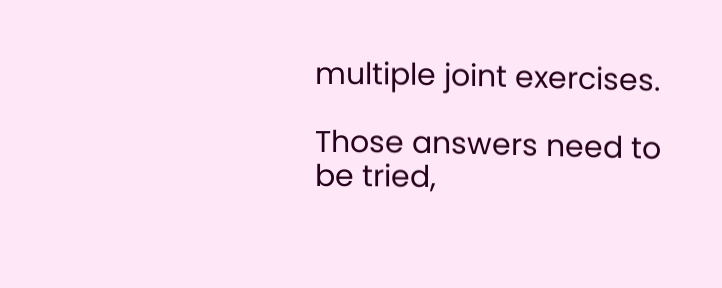multiple joint exercises.

Those answers need to be tried,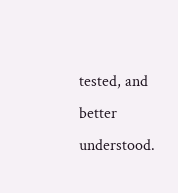tested, and better understood.